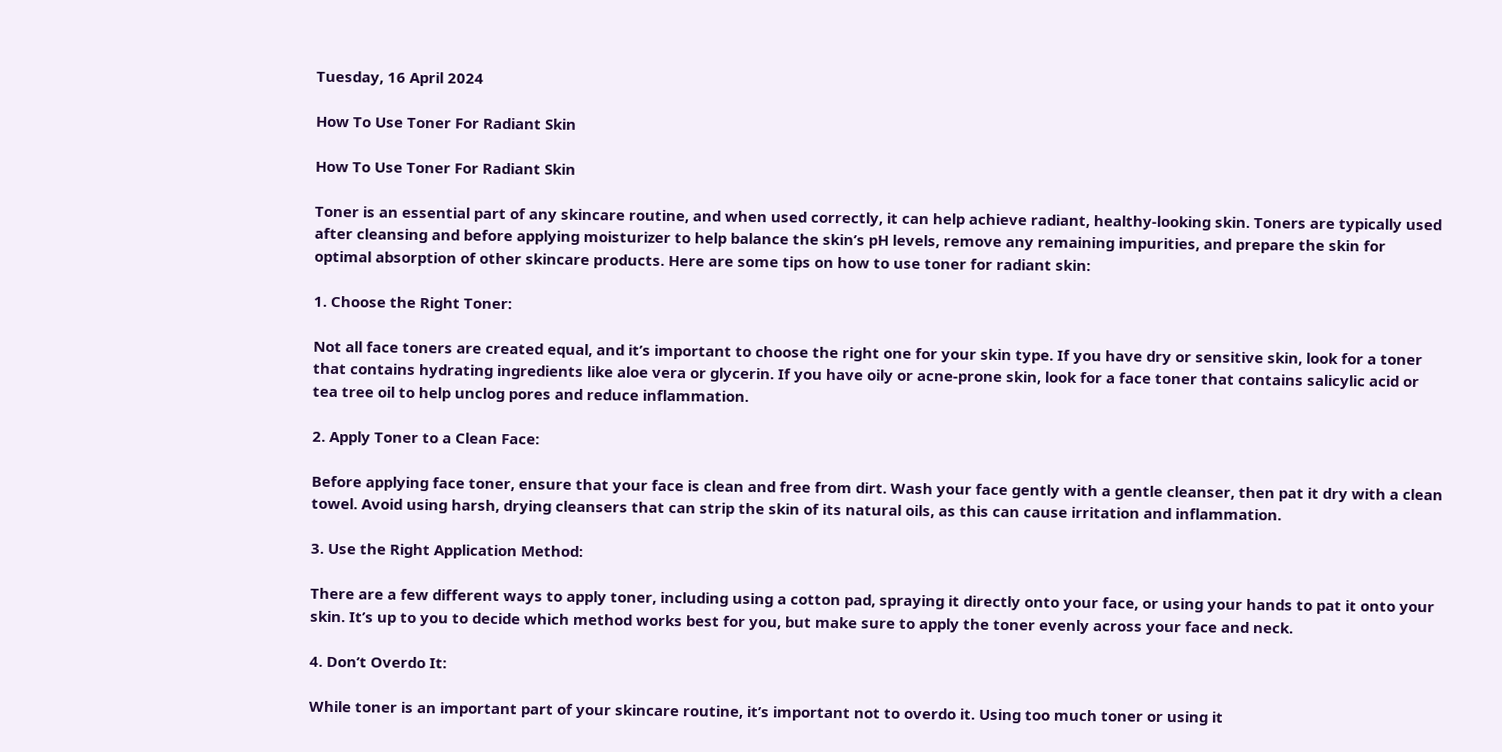Tuesday, 16 April 2024

How To Use Toner For Radiant Skin

How To Use Toner For Radiant Skin

Toner is an essential part of any skincare routine, and when used correctly, it can help achieve radiant, healthy-looking skin. Toners are typically used after cleansing and before applying moisturizer to help balance the skin’s pH levels, remove any remaining impurities, and prepare the skin for optimal absorption of other skincare products. Here are some tips on how to use toner for radiant skin:

1. Choose the Right Toner:

Not all face toners are created equal, and it’s important to choose the right one for your skin type. If you have dry or sensitive skin, look for a toner that contains hydrating ingredients like aloe vera or glycerin. If you have oily or acne-prone skin, look for a face toner that contains salicylic acid or tea tree oil to help unclog pores and reduce inflammation.

2. Apply Toner to a Clean Face:

Before applying face toner, ensure that your face is clean and free from dirt. Wash your face gently with a gentle cleanser, then pat it dry with a clean towel. Avoid using harsh, drying cleansers that can strip the skin of its natural oils, as this can cause irritation and inflammation.

3. Use the Right Application Method:

There are a few different ways to apply toner, including using a cotton pad, spraying it directly onto your face, or using your hands to pat it onto your skin. It’s up to you to decide which method works best for you, but make sure to apply the toner evenly across your face and neck.

4. Don’t Overdo It:

While toner is an important part of your skincare routine, it’s important not to overdo it. Using too much toner or using it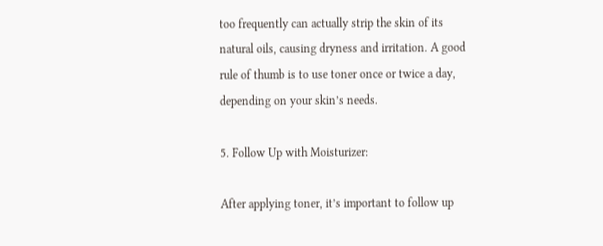too frequently can actually strip the skin of its natural oils, causing dryness and irritation. A good rule of thumb is to use toner once or twice a day, depending on your skin’s needs.

5. Follow Up with Moisturizer:

After applying toner, it’s important to follow up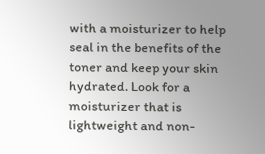with a moisturizer to help seal in the benefits of the toner and keep your skin hydrated. Look for a moisturizer that is lightweight and non-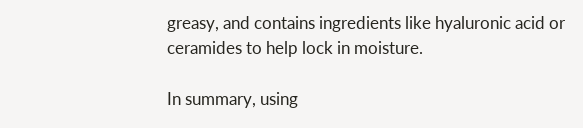greasy, and contains ingredients like hyaluronic acid or ceramides to help lock in moisture.

In summary, using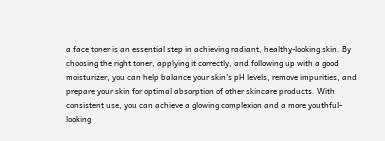a face toner is an essential step in achieving radiant, healthy-looking skin. By choosing the right toner, applying it correctly, and following up with a good moisturizer, you can help balance your skin’s pH levels, remove impurities, and prepare your skin for optimal absorption of other skincare products. With consistent use, you can achieve a glowing complexion and a more youthful-looking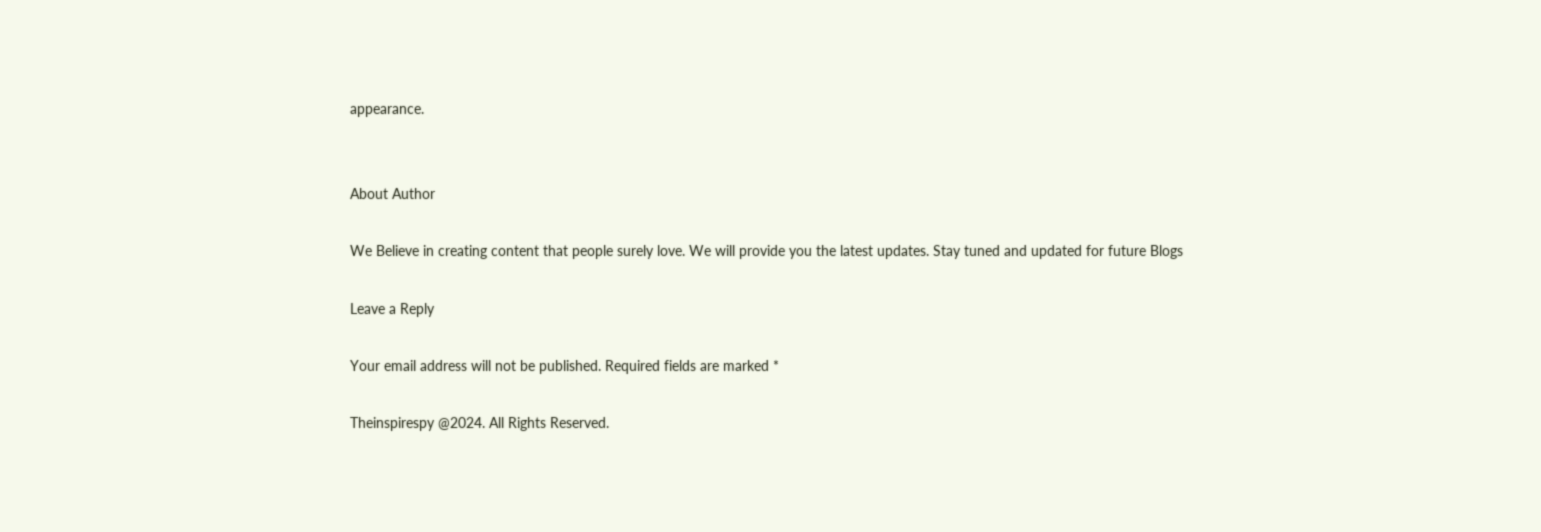appearance.


About Author

We Believe in creating content that people surely love. We will provide you the latest updates. Stay tuned and updated for future Blogs

Leave a Reply

Your email address will not be published. Required fields are marked *

Theinspirespy @2024. All Rights Reserved.